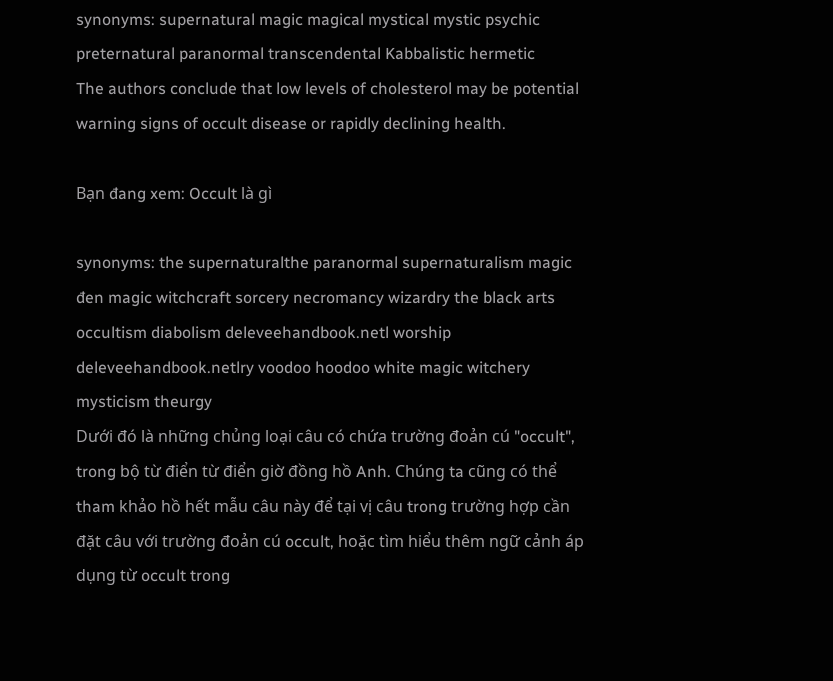synonyms: supernatural magic magical mystical mystic psychic preternatural paranormal transcendental Kabbalistic hermetic
The authors conclude that low levels of cholesterol may be potential warning signs of occult disease or rapidly declining health.

Bạn đang xem: Occult là gì

synonyms: the supernaturalthe paranormal supernaturalism magic đen magic witchcraft sorcery necromancy wizardry the black arts occultism diabolism deleveehandbook.netl worship deleveehandbook.netlry voodoo hoodoo white magic witchery mysticism theurgy
Dưới đó là những chủng loại câu có chứa trường đoản cú "occult", trong bộ từ điển từ điển giờ đồng hồ Anh. Chúng ta cũng có thể tham khảo hồ hết mẫu câu này để tại vị câu trong trường hợp cần đặt câu với trường đoản cú occult, hoặc tìm hiểu thêm ngữ cảnh áp dụng từ occult trong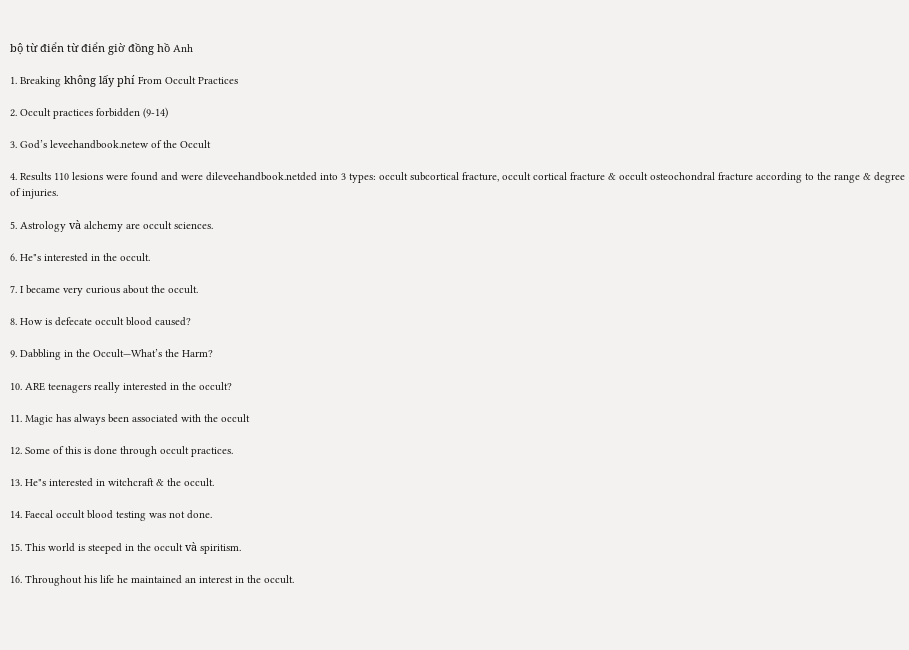bộ từ điển từ điển giờ đồng hồ Anh

1. Breaking không lấy phí From Occult Practices

2. Occult practices forbidden (9-14)

3. God’s leveehandbook.netew of the Occult

4. Results 110 lesions were found and were dileveehandbook.netded into 3 types: occult subcortical fracture, occult cortical fracture & occult osteochondral fracture according to the range & degree of injuries.

5. Astrology và alchemy are occult sciences.

6. He"s interested in the occult.

7. I became very curious about the occult.

8. How is defecate occult blood caused?

9. Dabbling in the Occult—What’s the Harm?

10. ARE teenagers really interested in the occult?

11. Magic has always been associated with the occult

12. Some of this is done through occult practices.

13. He"s interested in witchcraft & the occult.

14. Faecal occult blood testing was not done.

15. This world is steeped in the occult và spiritism.

16. Throughout his life he maintained an interest in the occult.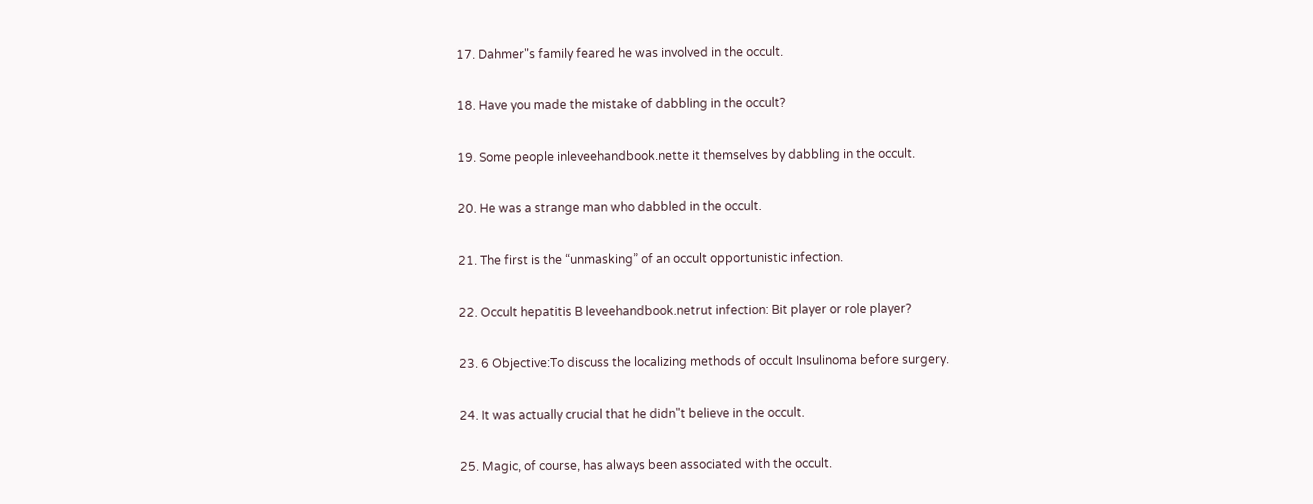17. Dahmer"s family feared he was involved in the occult.

18. Have you made the mistake of dabbling in the occult?

19. Some people inleveehandbook.nette it themselves by dabbling in the occult.

20. He was a strange man who dabbled in the occult.

21. The first is the “unmasking” of an occult opportunistic infection.

22. Occult hepatitis B leveehandbook.netrut infection: Bit player or role player?

23. 6 Objective:To discuss the localizing methods of occult Insulinoma before surgery.

24. It was actually crucial that he didn"t believe in the occult.

25. Magic, of course, has always been associated with the occult.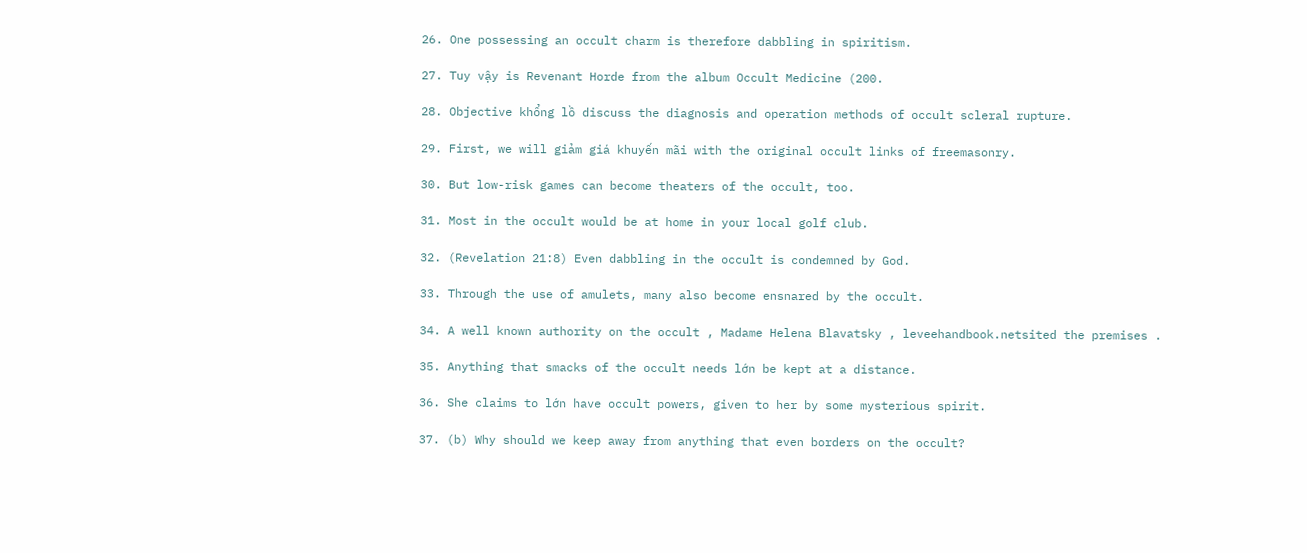26. One possessing an occult charm is therefore dabbling in spiritism.

27. Tuy vậy is Revenant Horde from the album Occult Medicine (200.

28. Objective khổng lồ discuss the diagnosis and operation methods of occult scleral rupture.

29. First, we will giảm giá khuyến mãi with the original occult links of freemasonry.

30. But low-risk games can become theaters of the occult, too.

31. Most in the occult would be at home in your local golf club.

32. (Revelation 21:8) Even dabbling in the occult is condemned by God.

33. Through the use of amulets, many also become ensnared by the occult.

34. A well known authority on the occult , Madame Helena Blavatsky , leveehandbook.netsited the premises .

35. Anything that smacks of the occult needs lớn be kept at a distance.

36. She claims to lớn have occult powers, given to her by some mysterious spirit.

37. (b) Why should we keep away from anything that even borders on the occult?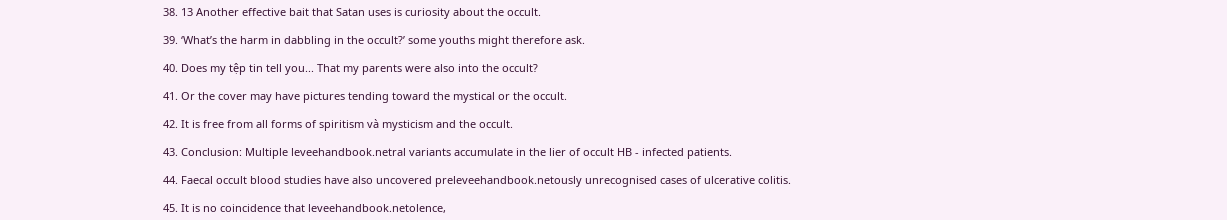38. 13 Another effective bait that Satan uses is curiosity about the occult.

39. ‘What’s the harm in dabbling in the occult?’ some youths might therefore ask.

40. Does my tệp tin tell you... That my parents were also into the occult?

41. Or the cover may have pictures tending toward the mystical or the occult.

42. It is free from all forms of spiritism và mysticism and the occult.

43. Conclusion: Multiple leveehandbook.netral variants accumulate in the lier of occult HB - infected patients.

44. Faecal occult blood studies have also uncovered preleveehandbook.netously unrecognised cases of ulcerative colitis.

45. It is no coincidence that leveehandbook.netolence,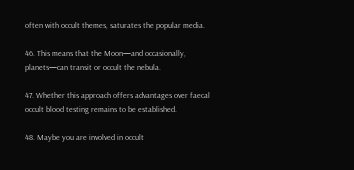often with occult themes, saturates the popular media.

46. This means that the Moon—and occasionally, planets—can transit or occult the nebula.

47. Whether this approach offers advantages over faecal occult blood testing remains to be established.

48. Maybe you are involved in occult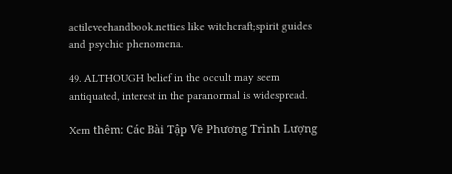actileveehandbook.netties like witchcraft;spirit guides and psychic phenomena.

49. ALTHOUGH belief in the occult may seem antiquated, interest in the paranormal is widespread.

Xem thêm: Các Bài Tập Về Phương Trình Lượng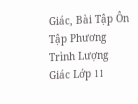Giác, Bài Tập Ôn Tập Phương Trình Lượng Giác Lớp 11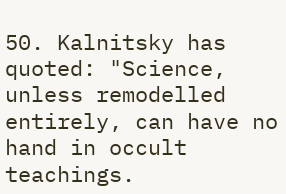50. Kalnitsky has quoted: "Science, unless remodelled entirely, can have no hand in occult teachings.